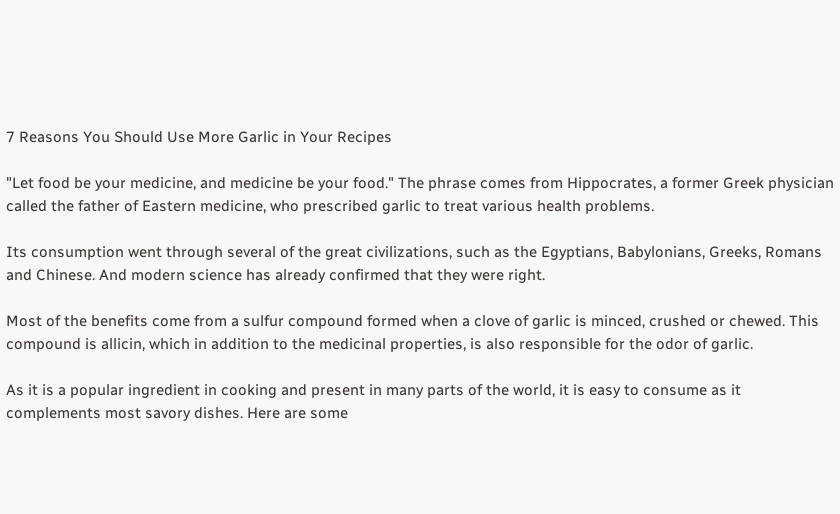7 Reasons You Should Use More Garlic in Your Recipes

"Let food be your medicine, and medicine be your food." The phrase comes from Hippocrates, a former Greek physician called the father of Eastern medicine, who prescribed garlic to treat various health problems.

Its consumption went through several of the great civilizations, such as the Egyptians, Babylonians, Greeks, Romans and Chinese. And modern science has already confirmed that they were right.

Most of the benefits come from a sulfur compound formed when a clove of garlic is minced, crushed or chewed. This compound is allicin, which in addition to the medicinal properties, is also responsible for the odor of garlic.

As it is a popular ingredient in cooking and present in many parts of the world, it is easy to consume as it complements most savory dishes. Here are some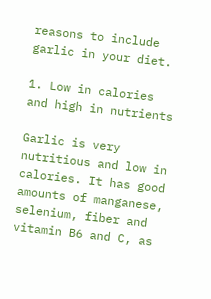reasons to include garlic in your diet.

1. Low in calories and high in nutrients

Garlic is very nutritious and low in calories. It has good amounts of manganese, selenium, fiber and vitamin B6 and C, as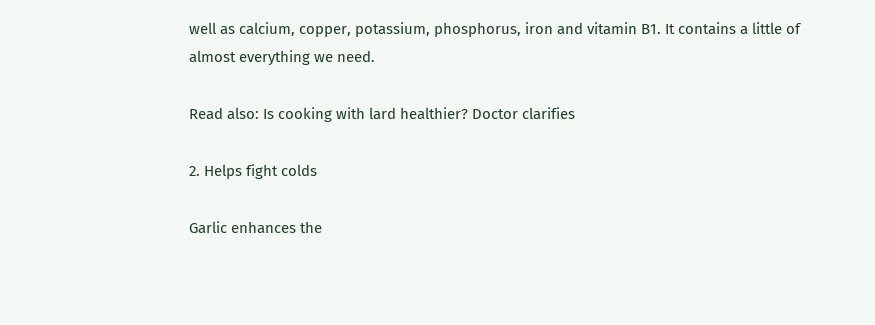well as calcium, copper, potassium, phosphorus, iron and vitamin B1. It contains a little of almost everything we need.

Read also: Is cooking with lard healthier? Doctor clarifies

2. Helps fight colds

Garlic enhances the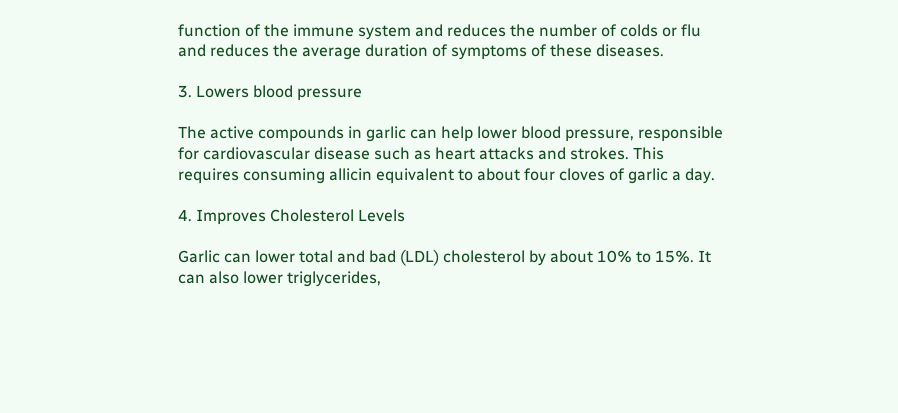function of the immune system and reduces the number of colds or flu and reduces the average duration of symptoms of these diseases.

3. Lowers blood pressure

The active compounds in garlic can help lower blood pressure, responsible for cardiovascular disease such as heart attacks and strokes. This requires consuming allicin equivalent to about four cloves of garlic a day.

4. Improves Cholesterol Levels

Garlic can lower total and bad (LDL) cholesterol by about 10% to 15%. It can also lower triglycerides,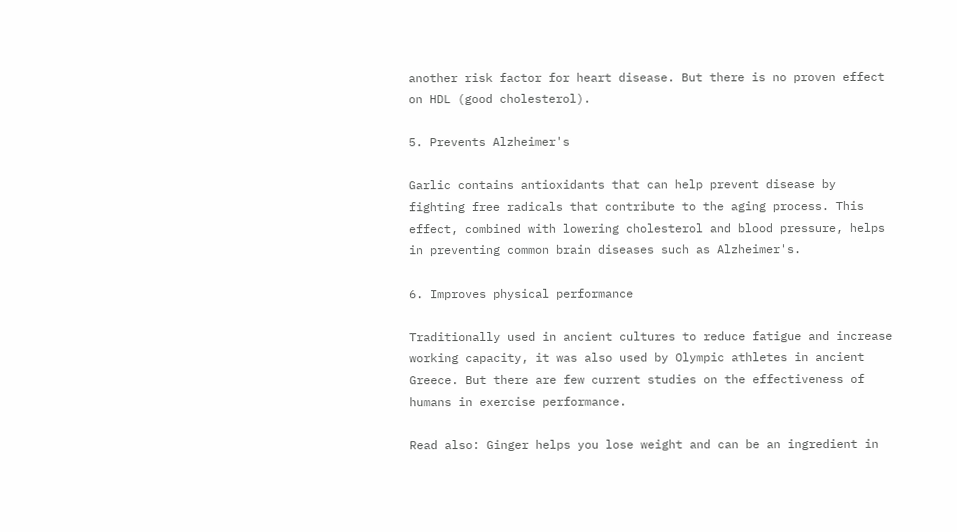another risk factor for heart disease. But there is no proven effect on HDL (good cholesterol).

5. Prevents Alzheimer's

Garlic contains antioxidants that can help prevent disease by fighting free radicals that contribute to the aging process. This effect, combined with lowering cholesterol and blood pressure, helps in preventing common brain diseases such as Alzheimer's.

6. Improves physical performance

Traditionally used in ancient cultures to reduce fatigue and increase working capacity, it was also used by Olympic athletes in ancient Greece. But there are few current studies on the effectiveness of humans in exercise performance.

Read also: Ginger helps you lose weight and can be an ingredient in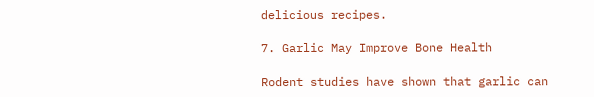delicious recipes.

7. Garlic May Improve Bone Health

Rodent studies have shown that garlic can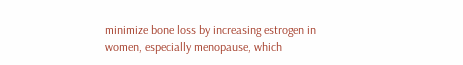minimize bone loss by increasing estrogen in women, especially menopause, which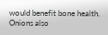would benefit bone health. Onions also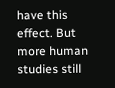have this effect. But more human studies still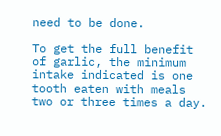need to be done.

To get the full benefit of garlic, the minimum intake indicated is one tooth eaten with meals two or three times a day.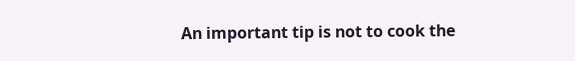An important tip is not to cook the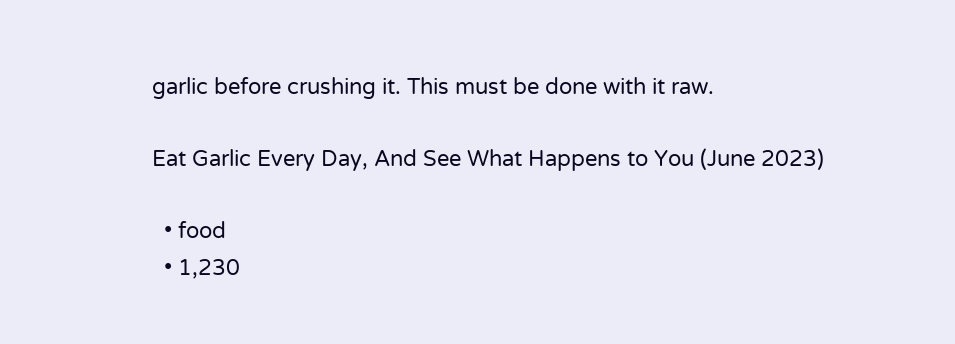garlic before crushing it. This must be done with it raw.

Eat Garlic Every Day, And See What Happens to You (June 2023)

  • food
  • 1,230